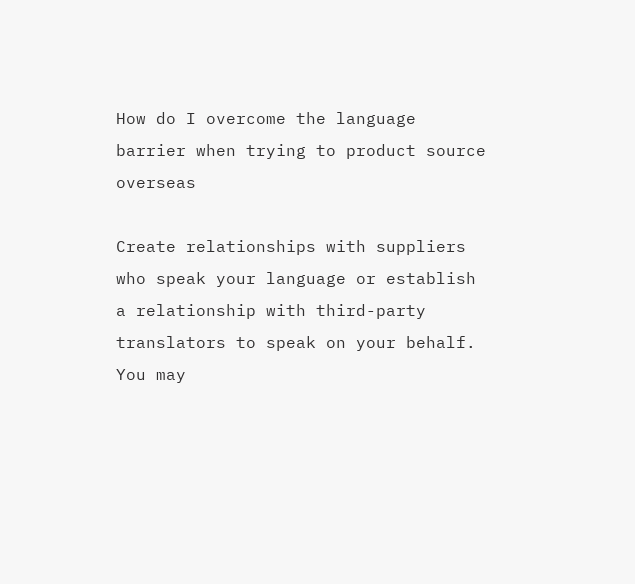How do I overcome the language barrier when trying to product source overseas

Create relationships with suppliers who speak your language or establish a relationship with third-party translators to speak on your behalf. You may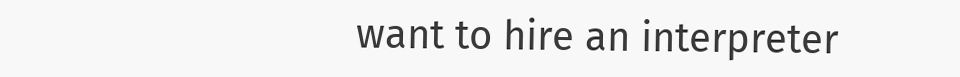want to hire an interpreter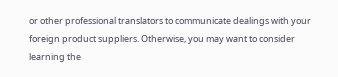or other professional translators to communicate dealings with your foreign product suppliers. Otherwise, you may want to consider learning the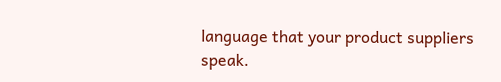language that your product suppliers speak.